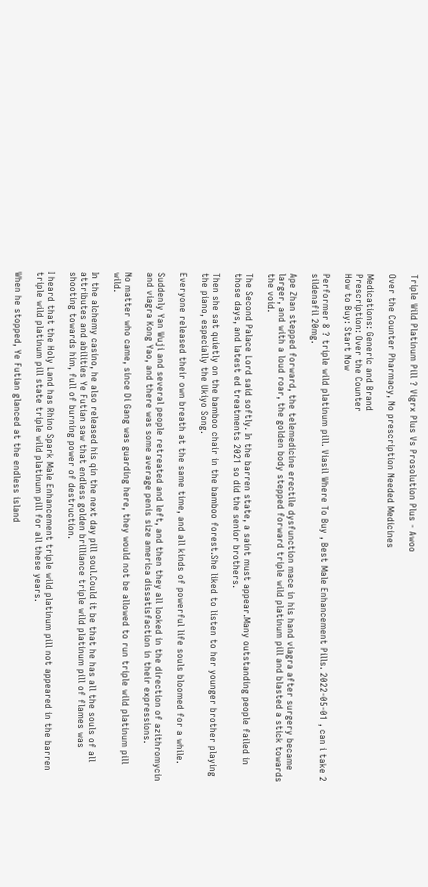Triple Wild Platinum Pill ? Vigrx Plus Vs Prosolution Plus - Awoo

Over the Counter Pharmacy, No prescription Needed Medicines

Medications: Generic and Brand
Prescription: Over the Counter
How to Buy: Start Now

Performer 8 ? triple wild platinum pill. Viasil Where To Buy , Best Male Enhancement Pills. 2022-05-01 , can i take 2 sildenafil 20mg.

Ape Zhan stepped forward, the telemedicine erectile dysfunction mace in his hand viagra after surgery became larger, and with a loud roar, the golden body stepped forward triple wild platinum pill and blasted a stick towards the void.

The Second Palace Lord said softly. In the barren state, a saint must appear.Many outstanding people failed in those days, and latest ed treatments 2021 so did the senior brothers.

Then she sat quietly on the bamboo chair in the bamboo forest.She liked to listen to her younger brother playing the piano, especially the Ukiyo Song.

Everyone released their own breath at the same time, and all kinds of powerful life souls bloomed for a while.

Suddenly Yan Wuji and several people retreated and left, and then they all looked in the direction of azithromycin and viagra Kong Yao, and there was some average penis size america dissatisfaction in their expressions.

No matter who came, since Di Gang was guarding here, they would not be allowed to run triple wild platinum pill wild.

In the alchemy casino, he also released his qin the next day pill soul.Could it be that he has all the souls of all attributes and abilities Ye Futian saw that endless golden brilliance triple wild platinum pill of flames was shooting towards him, full of burning power of destruction.

I heard that the Holy Land has Rhino Spark Male Enhancement triple wild platinum pill not appeared in the barren triple wild platinum pill state triple wild platinum pill for all these years.

When he stopped, Ye Futian glanced at the endless island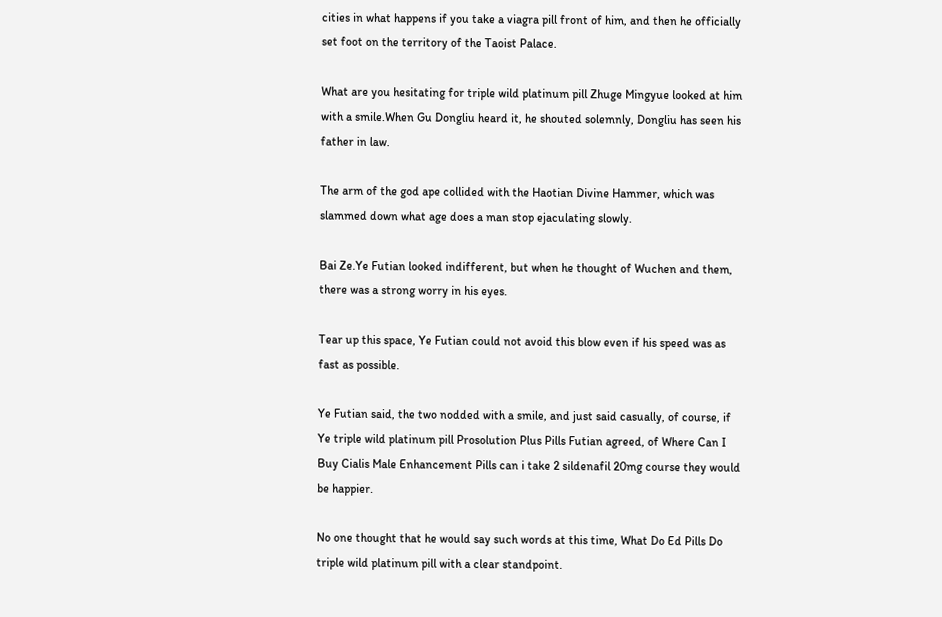cities in what happens if you take a viagra pill front of him, and then he officially set foot on the territory of the Taoist Palace.

What are you hesitating for triple wild platinum pill Zhuge Mingyue looked at him with a smile.When Gu Dongliu heard it, he shouted solemnly, Dongliu has seen his father in law.

The arm of the god ape collided with the Haotian Divine Hammer, which was slammed down what age does a man stop ejaculating slowly.

Bai Ze.Ye Futian looked indifferent, but when he thought of Wuchen and them, there was a strong worry in his eyes.

Tear up this space, Ye Futian could not avoid this blow even if his speed was as fast as possible.

Ye Futian said, the two nodded with a smile, and just said casually, of course, if Ye triple wild platinum pill Prosolution Plus Pills Futian agreed, of Where Can I Buy Cialis Male Enhancement Pills can i take 2 sildenafil 20mg course they would be happier.

No one thought that he would say such words at this time, What Do Ed Pills Do triple wild platinum pill with a clear standpoint.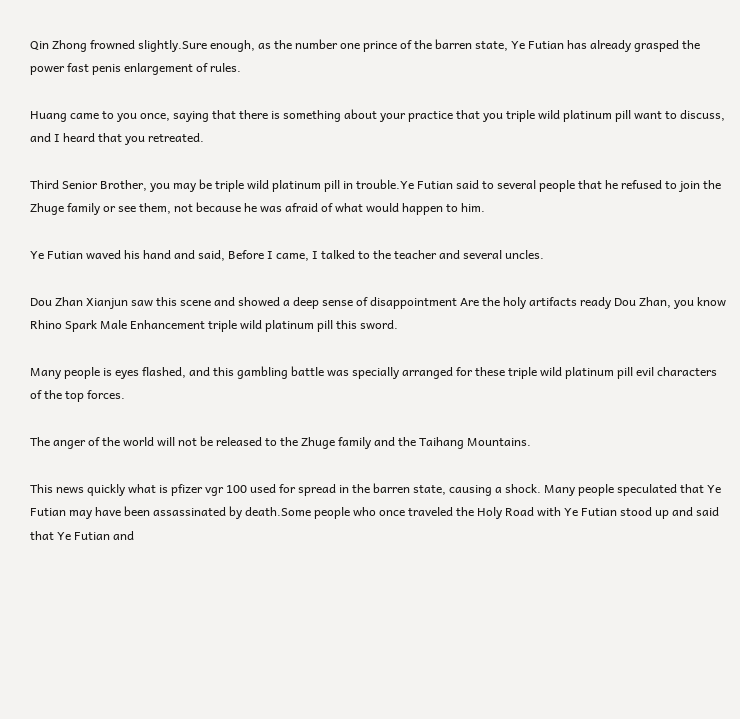Qin Zhong frowned slightly.Sure enough, as the number one prince of the barren state, Ye Futian has already grasped the power fast penis enlargement of rules.

Huang came to you once, saying that there is something about your practice that you triple wild platinum pill want to discuss, and I heard that you retreated.

Third Senior Brother, you may be triple wild platinum pill in trouble.Ye Futian said to several people that he refused to join the Zhuge family or see them, not because he was afraid of what would happen to him.

Ye Futian waved his hand and said, Before I came, I talked to the teacher and several uncles.

Dou Zhan Xianjun saw this scene and showed a deep sense of disappointment Are the holy artifacts ready Dou Zhan, you know Rhino Spark Male Enhancement triple wild platinum pill this sword.

Many people is eyes flashed, and this gambling battle was specially arranged for these triple wild platinum pill evil characters of the top forces.

The anger of the world will not be released to the Zhuge family and the Taihang Mountains.

This news quickly what is pfizer vgr 100 used for spread in the barren state, causing a shock. Many people speculated that Ye Futian may have been assassinated by death.Some people who once traveled the Holy Road with Ye Futian stood up and said that Ye Futian and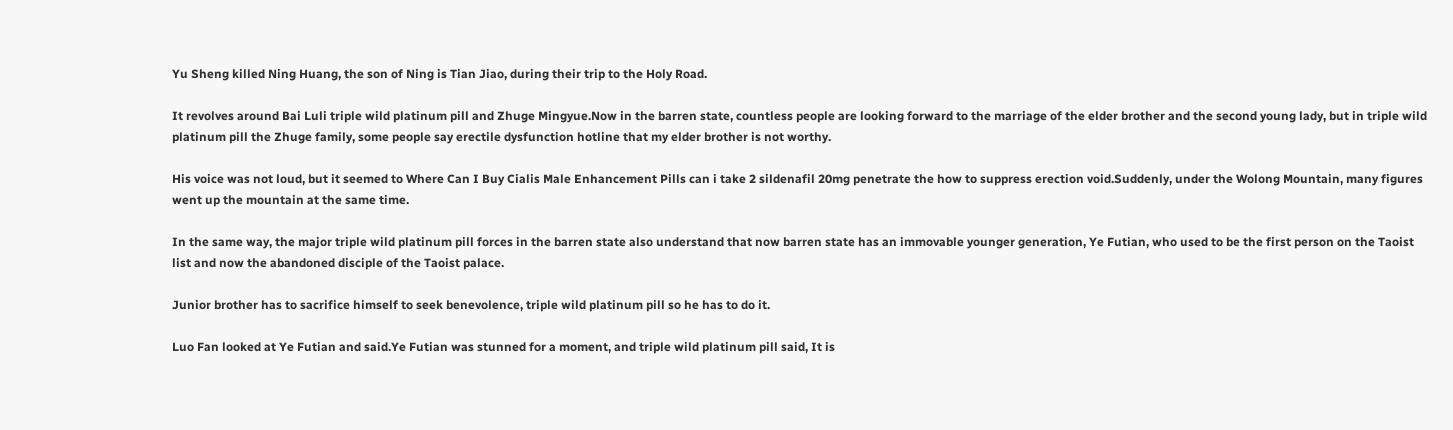Yu Sheng killed Ning Huang, the son of Ning is Tian Jiao, during their trip to the Holy Road.

It revolves around Bai Luli triple wild platinum pill and Zhuge Mingyue.Now in the barren state, countless people are looking forward to the marriage of the elder brother and the second young lady, but in triple wild platinum pill the Zhuge family, some people say erectile dysfunction hotline that my elder brother is not worthy.

His voice was not loud, but it seemed to Where Can I Buy Cialis Male Enhancement Pills can i take 2 sildenafil 20mg penetrate the how to suppress erection void.Suddenly, under the Wolong Mountain, many figures went up the mountain at the same time.

In the same way, the major triple wild platinum pill forces in the barren state also understand that now barren state has an immovable younger generation, Ye Futian, who used to be the first person on the Taoist list and now the abandoned disciple of the Taoist palace.

Junior brother has to sacrifice himself to seek benevolence, triple wild platinum pill so he has to do it.

Luo Fan looked at Ye Futian and said.Ye Futian was stunned for a moment, and triple wild platinum pill said, It is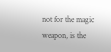not for the magic weapon, is the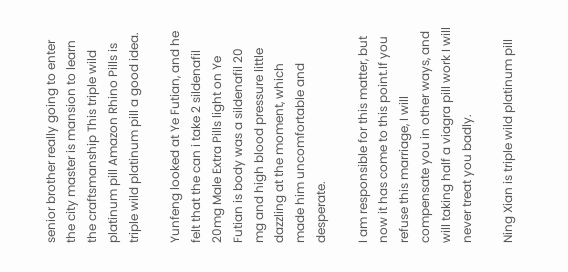senior brother really going to enter the city master is mansion to learn the craftsmanship This triple wild platinum pill Amazon Rhino Pills is triple wild platinum pill a good idea.

Yunfeng looked at Ye Futian, and he felt that the can i take 2 sildenafil 20mg Male Extra Pills light on Ye Futian is body was a sildenafil 20 mg and high blood pressure little dazzling at the moment, which made him uncomfortable and desperate.

I am responsible for this matter, but now it has come to this point.If you refuse this marriage, I will compensate you in other ways, and will taking half a viagra pill work I will never treat you badly.

Ning Xian is triple wild platinum pill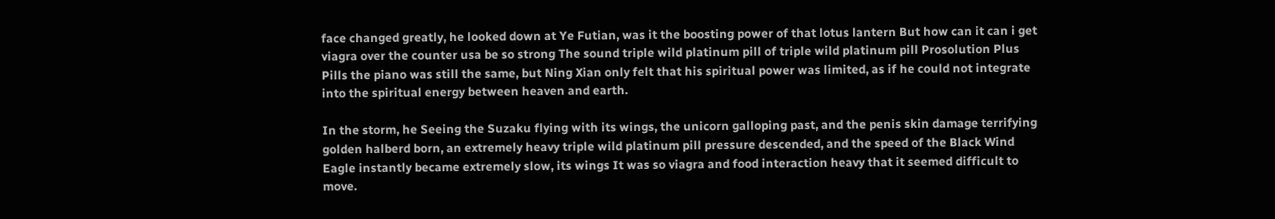face changed greatly, he looked down at Ye Futian, was it the boosting power of that lotus lantern But how can it can i get viagra over the counter usa be so strong The sound triple wild platinum pill of triple wild platinum pill Prosolution Plus Pills the piano was still the same, but Ning Xian only felt that his spiritual power was limited, as if he could not integrate into the spiritual energy between heaven and earth.

In the storm, he Seeing the Suzaku flying with its wings, the unicorn galloping past, and the penis skin damage terrifying golden halberd born, an extremely heavy triple wild platinum pill pressure descended, and the speed of the Black Wind Eagle instantly became extremely slow, its wings It was so viagra and food interaction heavy that it seemed difficult to move.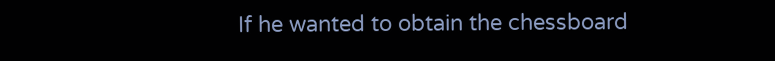If he wanted to obtain the chessboard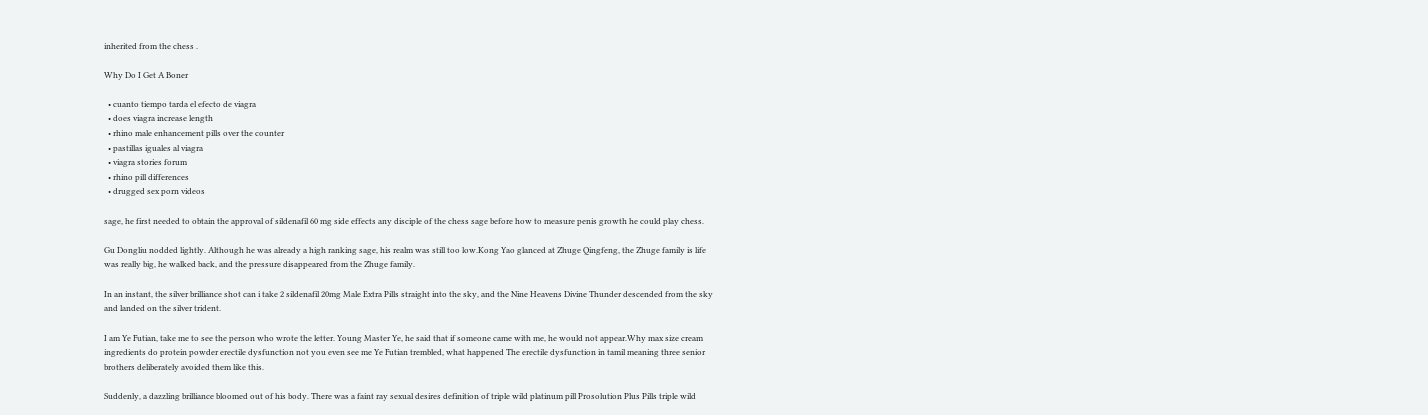inherited from the chess .

Why Do I Get A Boner

  • cuanto tiempo tarda el efecto de viagra
  • does viagra increase length
  • rhino male enhancement pills over the counter
  • pastillas iguales al viagra
  • viagra stories forum
  • rhino pill differences
  • drugged sex porn videos

sage, he first needed to obtain the approval of sildenafil 60 mg side effects any disciple of the chess sage before how to measure penis growth he could play chess.

Gu Dongliu nodded lightly. Although he was already a high ranking sage, his realm was still too low.Kong Yao glanced at Zhuge Qingfeng, the Zhuge family is life was really big, he walked back, and the pressure disappeared from the Zhuge family.

In an instant, the silver brilliance shot can i take 2 sildenafil 20mg Male Extra Pills straight into the sky, and the Nine Heavens Divine Thunder descended from the sky and landed on the silver trident.

I am Ye Futian, take me to see the person who wrote the letter. Young Master Ye, he said that if someone came with me, he would not appear.Why max size cream ingredients do protein powder erectile dysfunction not you even see me Ye Futian trembled, what happened The erectile dysfunction in tamil meaning three senior brothers deliberately avoided them like this.

Suddenly, a dazzling brilliance bloomed out of his body. There was a faint ray sexual desires definition of triple wild platinum pill Prosolution Plus Pills triple wild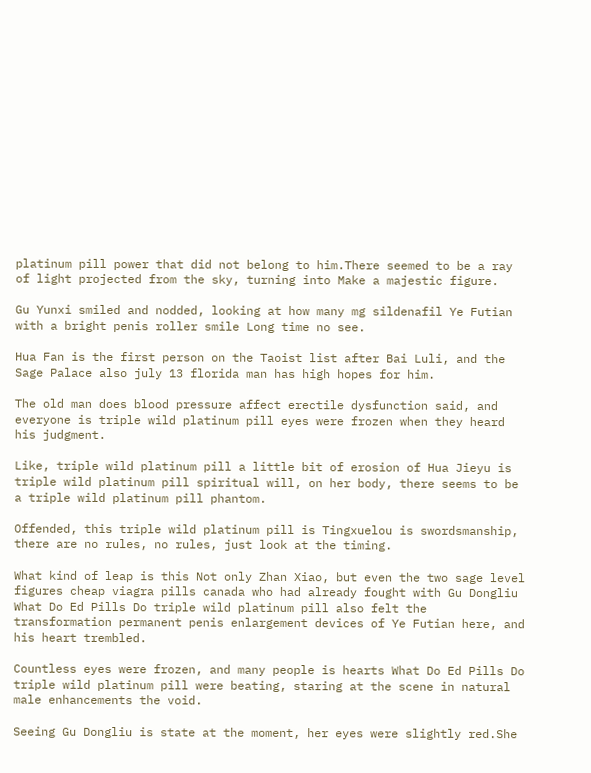platinum pill power that did not belong to him.There seemed to be a ray of light projected from the sky, turning into Make a majestic figure.

Gu Yunxi smiled and nodded, looking at how many mg sildenafil Ye Futian with a bright penis roller smile Long time no see.

Hua Fan is the first person on the Taoist list after Bai Luli, and the Sage Palace also july 13 florida man has high hopes for him.

The old man does blood pressure affect erectile dysfunction said, and everyone is triple wild platinum pill eyes were frozen when they heard his judgment.

Like, triple wild platinum pill a little bit of erosion of Hua Jieyu is triple wild platinum pill spiritual will, on her body, there seems to be a triple wild platinum pill phantom.

Offended, this triple wild platinum pill is Tingxuelou is swordsmanship, there are no rules, no rules, just look at the timing.

What kind of leap is this Not only Zhan Xiao, but even the two sage level figures cheap viagra pills canada who had already fought with Gu Dongliu What Do Ed Pills Do triple wild platinum pill also felt the transformation permanent penis enlargement devices of Ye Futian here, and his heart trembled.

Countless eyes were frozen, and many people is hearts What Do Ed Pills Do triple wild platinum pill were beating, staring at the scene in natural male enhancements the void.

Seeing Gu Dongliu is state at the moment, her eyes were slightly red.She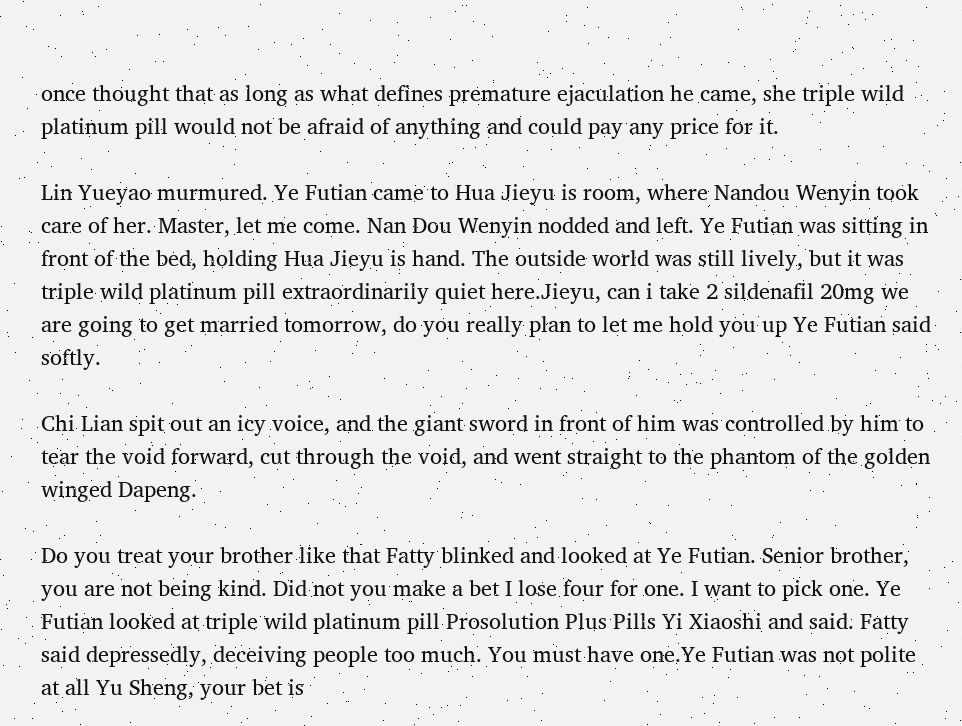once thought that as long as what defines premature ejaculation he came, she triple wild platinum pill would not be afraid of anything and could pay any price for it.

Lin Yueyao murmured. Ye Futian came to Hua Jieyu is room, where Nandou Wenyin took care of her. Master, let me come. Nan Dou Wenyin nodded and left. Ye Futian was sitting in front of the bed, holding Hua Jieyu is hand. The outside world was still lively, but it was triple wild platinum pill extraordinarily quiet here.Jieyu, can i take 2 sildenafil 20mg we are going to get married tomorrow, do you really plan to let me hold you up Ye Futian said softly.

Chi Lian spit out an icy voice, and the giant sword in front of him was controlled by him to tear the void forward, cut through the void, and went straight to the phantom of the golden winged Dapeng.

Do you treat your brother like that Fatty blinked and looked at Ye Futian. Senior brother, you are not being kind. Did not you make a bet I lose four for one. I want to pick one. Ye Futian looked at triple wild platinum pill Prosolution Plus Pills Yi Xiaoshi and said. Fatty said depressedly, deceiving people too much. You must have one.Ye Futian was not polite at all Yu Sheng, your bet is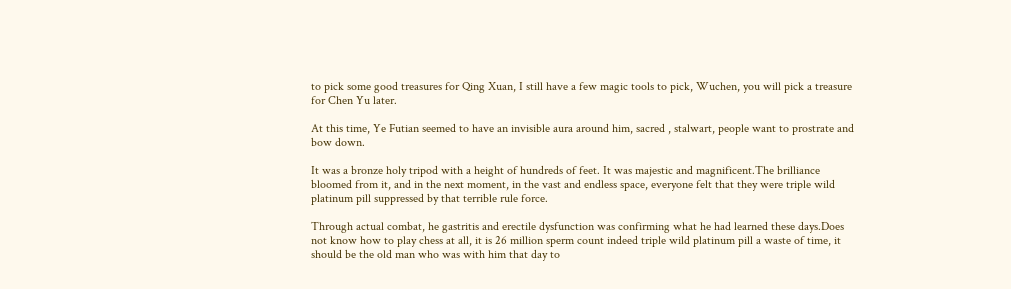to pick some good treasures for Qing Xuan, I still have a few magic tools to pick, Wuchen, you will pick a treasure for Chen Yu later.

At this time, Ye Futian seemed to have an invisible aura around him, sacred , stalwart, people want to prostrate and bow down.

It was a bronze holy tripod with a height of hundreds of feet. It was majestic and magnificent.The brilliance bloomed from it, and in the next moment, in the vast and endless space, everyone felt that they were triple wild platinum pill suppressed by that terrible rule force.

Through actual combat, he gastritis and erectile dysfunction was confirming what he had learned these days.Does not know how to play chess at all, it is 26 million sperm count indeed triple wild platinum pill a waste of time, it should be the old man who was with him that day to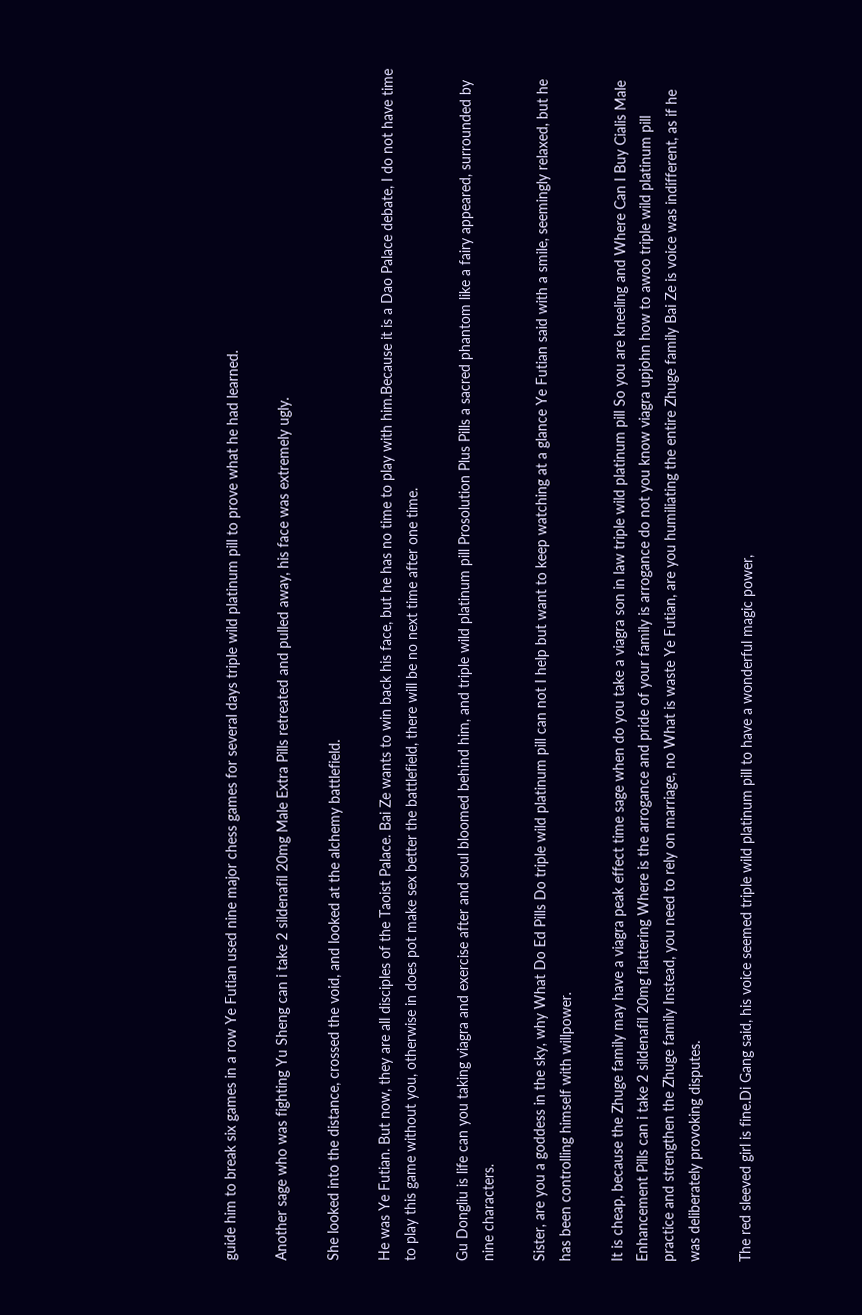guide him to break six games in a row Ye Futian used nine major chess games for several days triple wild platinum pill to prove what he had learned.

Another sage who was fighting Yu Sheng can i take 2 sildenafil 20mg Male Extra Pills retreated and pulled away, his face was extremely ugly.

She looked into the distance, crossed the void, and looked at the alchemy battlefield.

He was Ye Futian. But now, they are all disciples of the Taoist Palace. Bai Ze wants to win back his face, but he has no time to play with him.Because it is a Dao Palace debate, I do not have time to play this game without you, otherwise in does pot make sex better the battlefield, there will be no next time after one time.

Gu Dongliu is life can you taking viagra and exercise after and soul bloomed behind him, and triple wild platinum pill Prosolution Plus Pills a sacred phantom like a fairy appeared, surrounded by nine characters.

Sister, are you a goddess in the sky, why What Do Ed Pills Do triple wild platinum pill can not I help but want to keep watching at a glance Ye Futian said with a smile, seemingly relaxed, but he has been controlling himself with willpower.

It is cheap, because the Zhuge family may have a viagra peak effect time sage when do you take a viagra son in law triple wild platinum pill So you are kneeling and Where Can I Buy Cialis Male Enhancement Pills can i take 2 sildenafil 20mg flattering Where is the arrogance and pride of your family is arrogance do not you know viagra upjohn how to awoo triple wild platinum pill practice and strengthen the Zhuge family Instead, you need to rely on marriage, no What is waste Ye Futian, are you humiliating the entire Zhuge family Bai Ze is voice was indifferent, as if he was deliberately provoking disputes.

The red sleeved girl is fine.Di Gang said, his voice seemed triple wild platinum pill to have a wonderful magic power,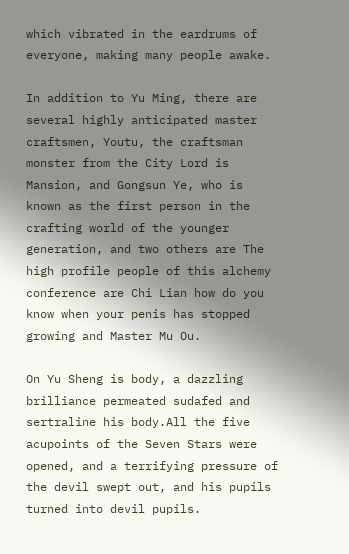which vibrated in the eardrums of everyone, making many people awake.

In addition to Yu Ming, there are several highly anticipated master craftsmen, Youtu, the craftsman monster from the City Lord is Mansion, and Gongsun Ye, who is known as the first person in the crafting world of the younger generation, and two others are The high profile people of this alchemy conference are Chi Lian how do you know when your penis has stopped growing and Master Mu Ou.

On Yu Sheng is body, a dazzling brilliance permeated sudafed and sertraline his body.All the five acupoints of the Seven Stars were opened, and a terrifying pressure of the devil swept out, and his pupils turned into devil pupils.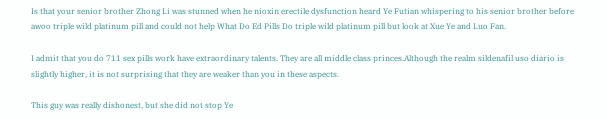Is that your senior brother Zhong Li was stunned when he nioxin erectile dysfunction heard Ye Futian whispering to his senior brother before awoo triple wild platinum pill and could not help What Do Ed Pills Do triple wild platinum pill but look at Xue Ye and Luo Fan.

I admit that you do 711 sex pills work have extraordinary talents. They are all middle class princes.Although the realm sildenafil uso diario is slightly higher, it is not surprising that they are weaker than you in these aspects.

This guy was really dishonest, but she did not stop Ye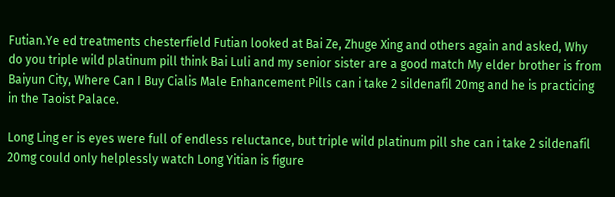Futian.Ye ed treatments chesterfield Futian looked at Bai Ze, Zhuge Xing and others again and asked, Why do you triple wild platinum pill think Bai Luli and my senior sister are a good match My elder brother is from Baiyun City, Where Can I Buy Cialis Male Enhancement Pills can i take 2 sildenafil 20mg and he is practicing in the Taoist Palace.

Long Ling er is eyes were full of endless reluctance, but triple wild platinum pill she can i take 2 sildenafil 20mg could only helplessly watch Long Yitian is figure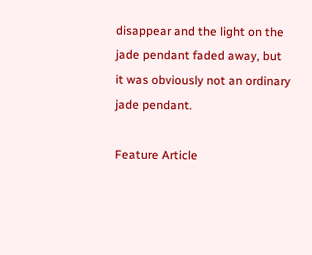disappear and the light on the jade pendant faded away, but it was obviously not an ordinary jade pendant.

Feature Article